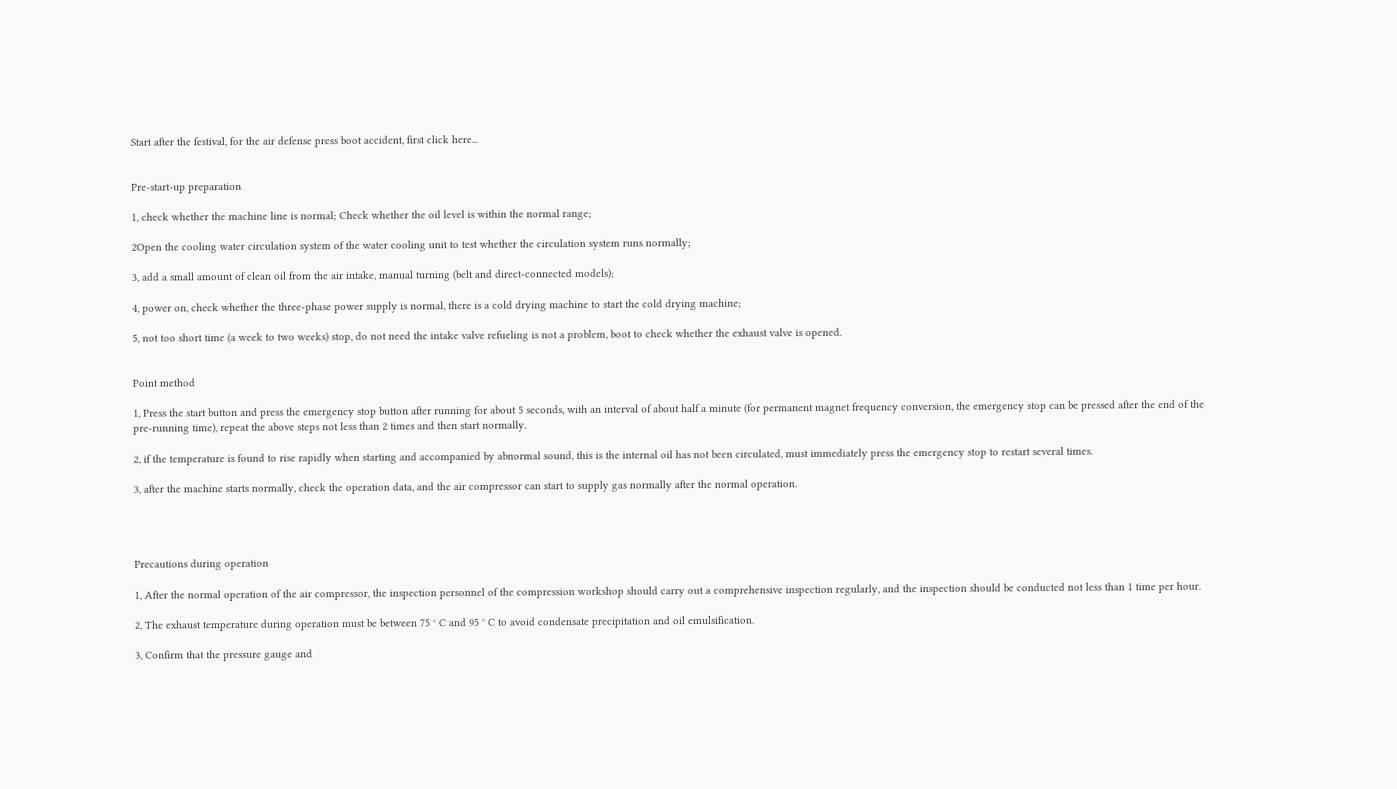Start after the festival, for the air defense press boot accident, first click here...


Pre-start-up preparation

1, check whether the machine line is normal; Check whether the oil level is within the normal range;

2Open the cooling water circulation system of the water cooling unit to test whether the circulation system runs normally;

3, add a small amount of clean oil from the air intake, manual turning (belt and direct-connected models);

4, power on, check whether the three-phase power supply is normal, there is a cold drying machine to start the cold drying machine;

5, not too short time (a week to two weeks) stop, do not need the intake valve refueling is not a problem, boot to check whether the exhaust valve is opened.


Point method

1, Press the start button and press the emergency stop button after running for about 5 seconds, with an interval of about half a minute (for permanent magnet frequency conversion, the emergency stop can be pressed after the end of the pre-running time), repeat the above steps not less than 2 times and then start normally.

2, if the temperature is found to rise rapidly when starting and accompanied by abnormal sound, this is the internal oil has not been circulated, must immediately press the emergency stop to restart several times.

3, after the machine starts normally, check the operation data, and the air compressor can start to supply gas normally after the normal operation.




Precautions during operation

1, After the normal operation of the air compressor, the inspection personnel of the compression workshop should carry out a comprehensive inspection regularly, and the inspection should be conducted not less than 1 time per hour.

2, The exhaust temperature during operation must be between 75 ° C and 95 ° C to avoid condensate precipitation and oil emulsification.

3, Confirm that the pressure gauge and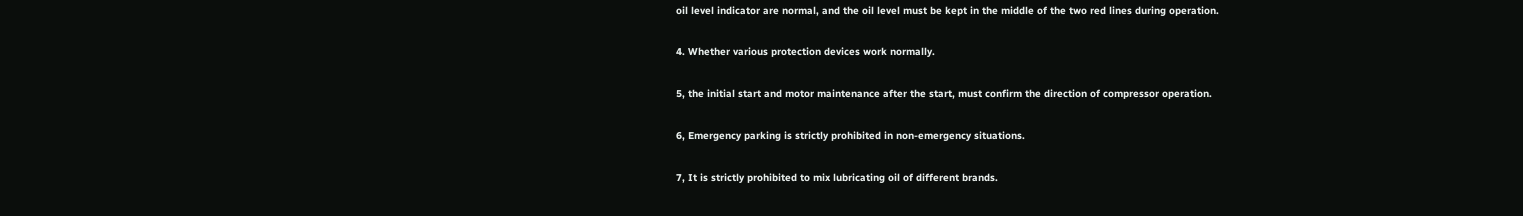oil level indicator are normal, and the oil level must be kept in the middle of the two red lines during operation.

4. Whether various protection devices work normally.

5, the initial start and motor maintenance after the start, must confirm the direction of compressor operation.

6, Emergency parking is strictly prohibited in non-emergency situations.

7, It is strictly prohibited to mix lubricating oil of different brands.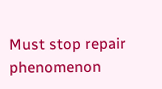Must stop repair phenomenon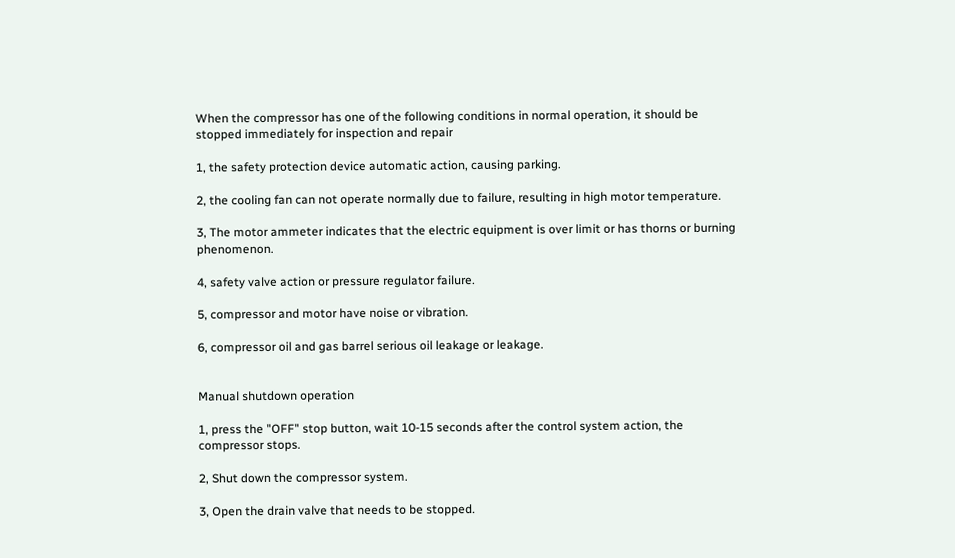When the compressor has one of the following conditions in normal operation, it should be stopped immediately for inspection and repair

1, the safety protection device automatic action, causing parking.

2, the cooling fan can not operate normally due to failure, resulting in high motor temperature.

3, The motor ammeter indicates that the electric equipment is over limit or has thorns or burning phenomenon.

4, safety valve action or pressure regulator failure.

5, compressor and motor have noise or vibration.

6, compressor oil and gas barrel serious oil leakage or leakage.


Manual shutdown operation

1, press the "OFF" stop button, wait 10-15 seconds after the control system action, the compressor stops.

2, Shut down the compressor system.

3, Open the drain valve that needs to be stopped.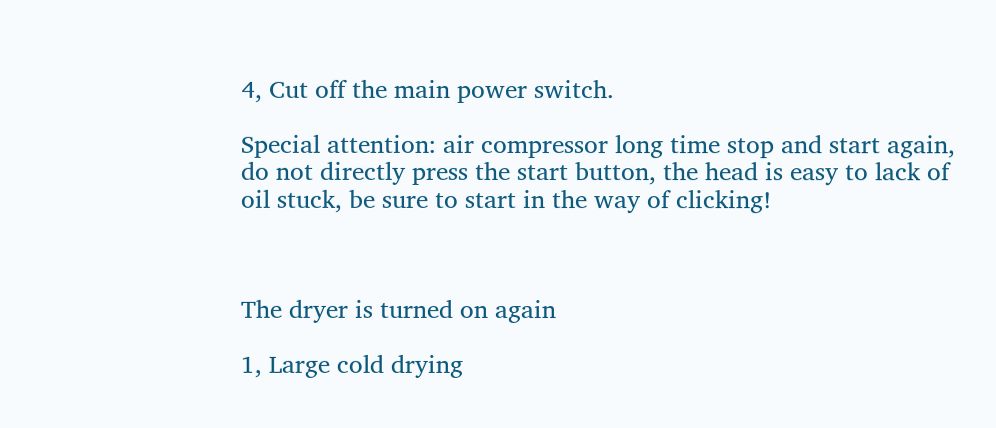4, Cut off the main power switch.

Special attention: air compressor long time stop and start again, do not directly press the start button, the head is easy to lack of oil stuck, be sure to start in the way of clicking!



The dryer is turned on again

1, Large cold drying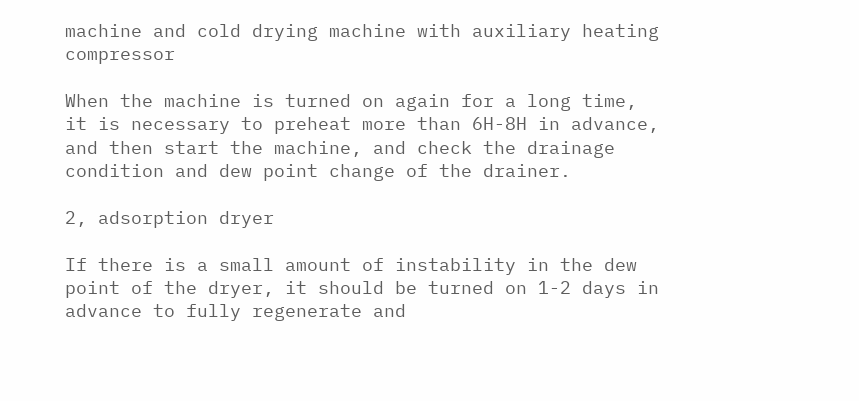machine and cold drying machine with auxiliary heating compressor

When the machine is turned on again for a long time, it is necessary to preheat more than 6H-8H in advance, and then start the machine, and check the drainage condition and dew point change of the drainer.

2, adsorption dryer

If there is a small amount of instability in the dew point of the dryer, it should be turned on 1-2 days in advance to fully regenerate and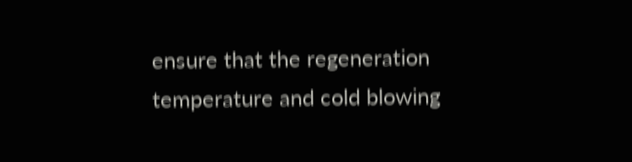ensure that the regeneration temperature and cold blowing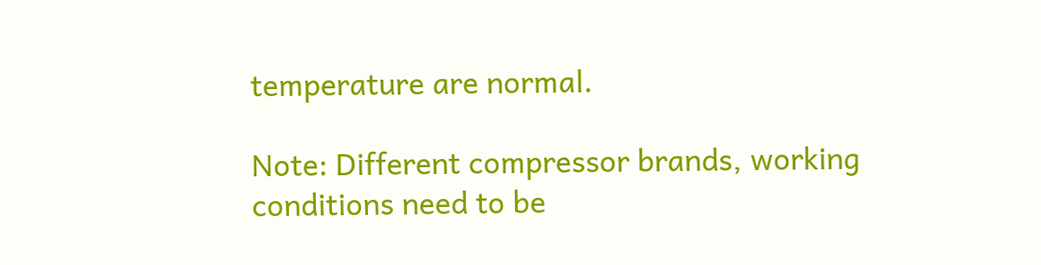temperature are normal.

Note: Different compressor brands, working conditions need to be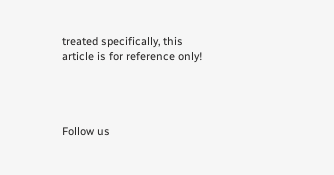treated specifically, this article is for reference only!




Follow us